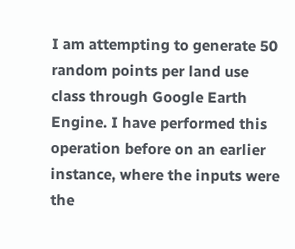I am attempting to generate 50 random points per land use class through Google Earth Engine. I have performed this operation before on an earlier instance, where the inputs were the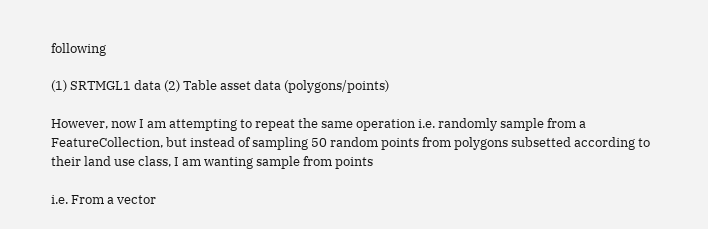following

(1) SRTMGL1 data (2) Table asset data (polygons/points)

However, now I am attempting to repeat the same operation i.e. randomly sample from a FeatureCollection, but instead of sampling 50 random points from polygons subsetted according to their land use class, I am wanting sample from points

i.e. From a vector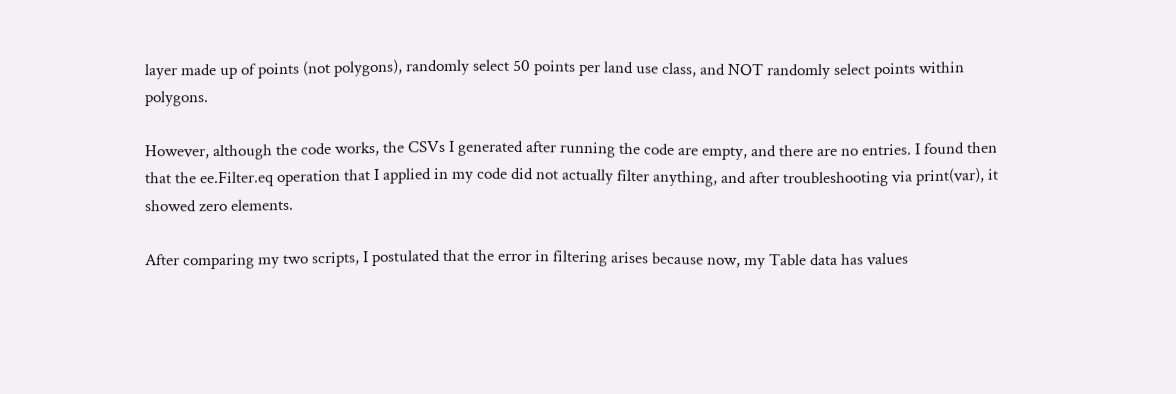layer made up of points (not polygons), randomly select 50 points per land use class, and NOT randomly select points within polygons.

However, although the code works, the CSVs I generated after running the code are empty, and there are no entries. I found then that the ee.Filter.eq operation that I applied in my code did not actually filter anything, and after troubleshooting via print(var), it showed zero elements.

After comparing my two scripts, I postulated that the error in filtering arises because now, my Table data has values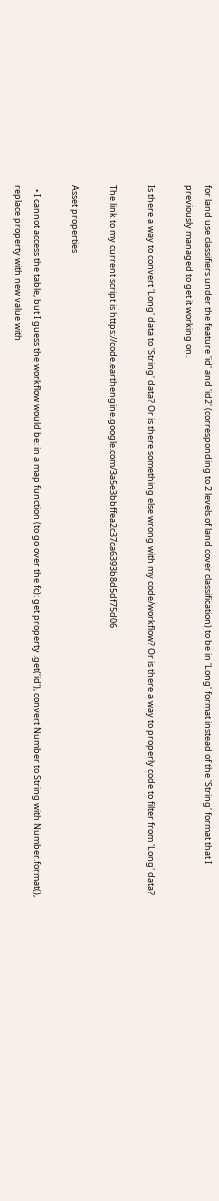for land use classifiers under the feature 'id' and 'id2' (corresponding to 2 levels of land cover classification) to be in 'Long' format instead of the 'String' format that I previously managed to get it working on.

Is there a way to convert 'Long' data to 'String' data? Or is there something else wrong with my code/workflow? Or is there a way to properly code to filter from 'Long' data?

The link to my current script is https://code.earthengine.google.com/3a5e3bbffea2c37ca6393b8d5df75d06

Asset properties

  • I cannot access the table, but I guess the workflow would be: in a map function (to go over the fc): get property .get('id'), convert Number to String with Number.format(), replace property with new value with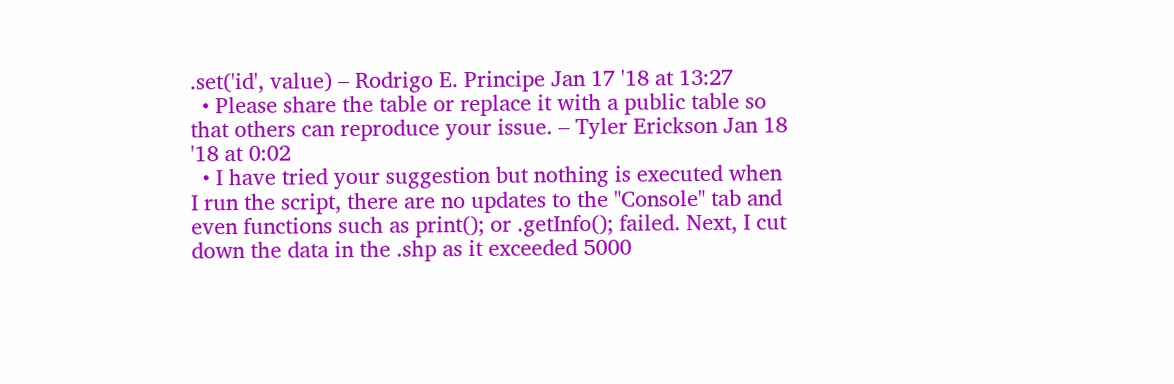.set('id', value) – Rodrigo E. Principe Jan 17 '18 at 13:27
  • Please share the table or replace it with a public table so that others can reproduce your issue. – Tyler Erickson Jan 18 '18 at 0:02
  • I have tried your suggestion but nothing is executed when I run the script, there are no updates to the "Console" tab and even functions such as print(); or .getInfo(); failed. Next, I cut down the data in the .shp as it exceeded 5000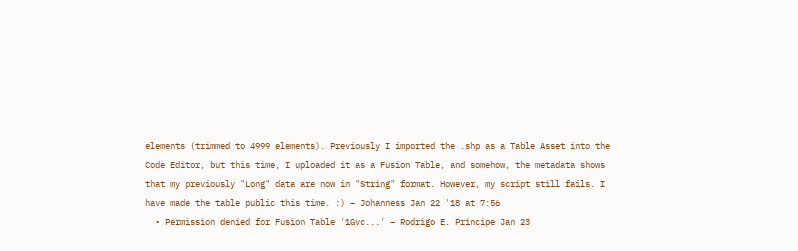elements (trimmed to 4999 elements). Previously I imported the .shp as a Table Asset into the Code Editor, but this time, I uploaded it as a Fusion Table, and somehow, the metadata shows that my previously "Long" data are now in "String" format. However, my script still fails. I have made the table public this time. :) – Johanness Jan 22 '18 at 7:56
  • Permission denied for Fusion Table '1Gvc...' – Rodrigo E. Principe Jan 23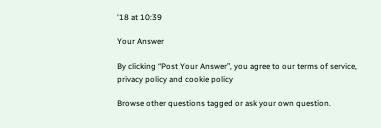'18 at 10:39

Your Answer

By clicking “Post Your Answer”, you agree to our terms of service, privacy policy and cookie policy

Browse other questions tagged or ask your own question.